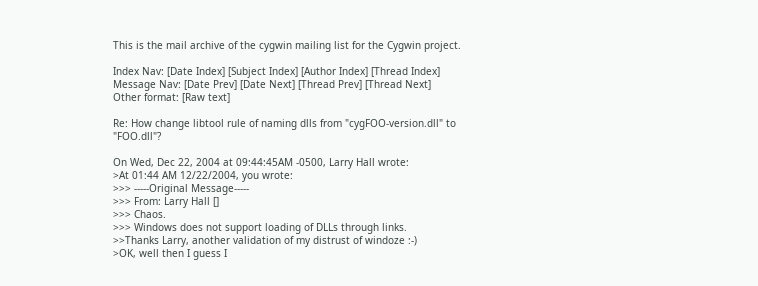This is the mail archive of the cygwin mailing list for the Cygwin project.

Index Nav: [Date Index] [Subject Index] [Author Index] [Thread Index]
Message Nav: [Date Prev] [Date Next] [Thread Prev] [Thread Next]
Other format: [Raw text]

Re: How change libtool rule of naming dlls from "cygFOO-version.dll" to "FOO.dll"?

On Wed, Dec 22, 2004 at 09:44:45AM -0500, Larry Hall wrote:
>At 01:44 AM 12/22/2004, you wrote:
>>> -----Original Message-----
>>> From: Larry Hall []
>>> Chaos.
>>> Windows does not support loading of DLLs through links.
>>Thanks Larry, another validation of my distrust of windoze :-)
>OK, well then I guess I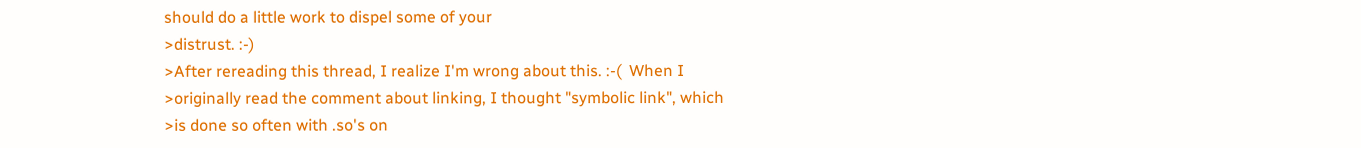should do a little work to dispel some of your
>distrust. :-)
>After rereading this thread, I realize I'm wrong about this. :-(  When I
>originally read the comment about linking, I thought "symbolic link", which
>is done so often with .so's on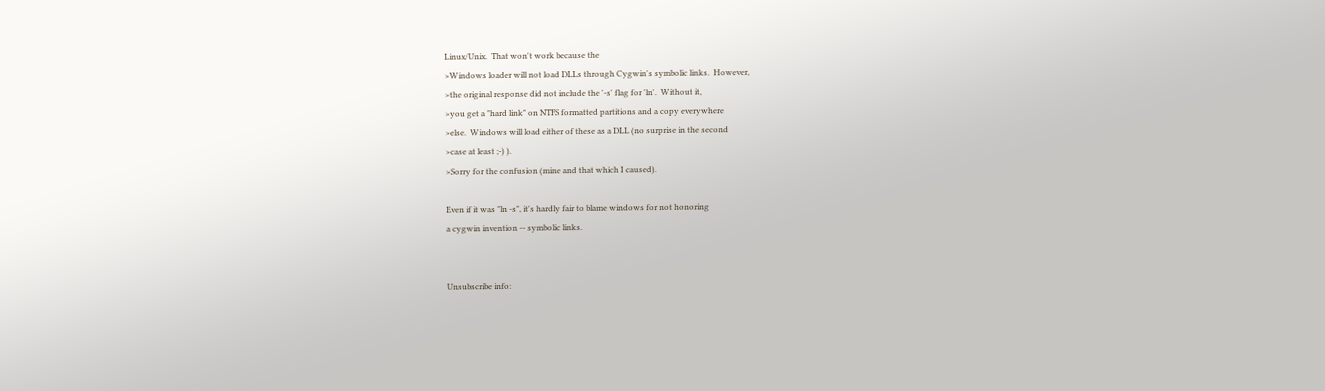Linux/Unix.  That won't work because the
>Windows loader will not load DLLs through Cygwin's symbolic links.  However,
>the original response did not include the '-s' flag for 'ln'.  Without it,
>you get a "hard link" on NTFS formatted partitions and a copy everywhere
>else.  Windows will load either of these as a DLL (no surprise in the second
>case at least ;-) ).
>Sorry for the confusion (mine and that which I caused).

Even if it was "ln -s", it's hardly fair to blame windows for not honoring
a cygwin invention -- symbolic links.


Unsubscribe info: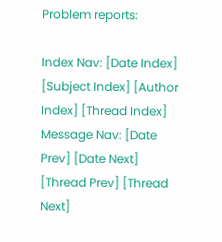Problem reports:

Index Nav: [Date Index] [Subject Index] [Author Index] [Thread Index]
Message Nav: [Date Prev] [Date Next] [Thread Prev] [Thread Next]